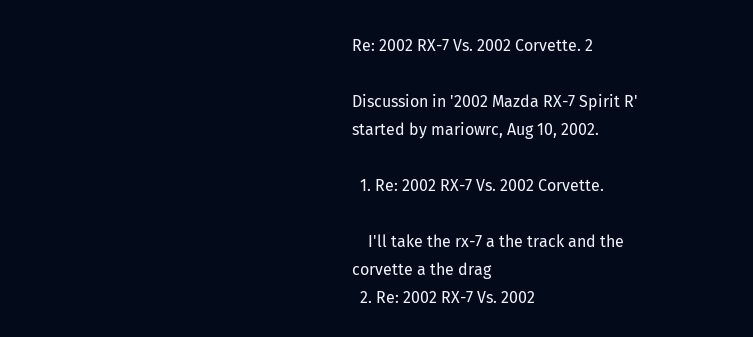Re: 2002 RX-7 Vs. 2002 Corvette. 2

Discussion in '2002 Mazda RX-7 Spirit R' started by mariowrc, Aug 10, 2002.

  1. Re: 2002 RX-7 Vs. 2002 Corvette.

    I'll take the rx-7 a the track and the corvette a the drag
  2. Re: 2002 RX-7 Vs. 2002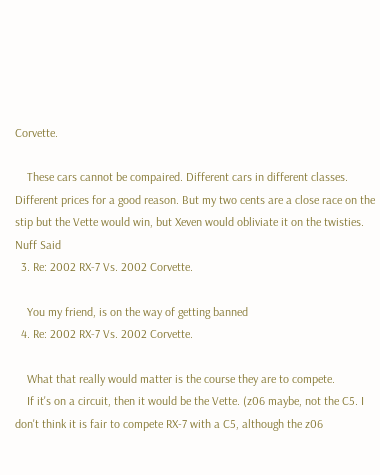Corvette.

    These cars cannot be compaired. Different cars in different classes. Different prices for a good reason. But my two cents are a close race on the stip but the Vette would win, but Xeven would obliviate it on the twisties. Nuff Said
  3. Re: 2002 RX-7 Vs. 2002 Corvette.

    You my friend, is on the way of getting banned
  4. Re: 2002 RX-7 Vs. 2002 Corvette.

    What that really would matter is the course they are to compete.
    If it's on a circuit, then it would be the Vette. (z06 maybe, not the C5. I don't think it is fair to compete RX-7 with a C5, although the z06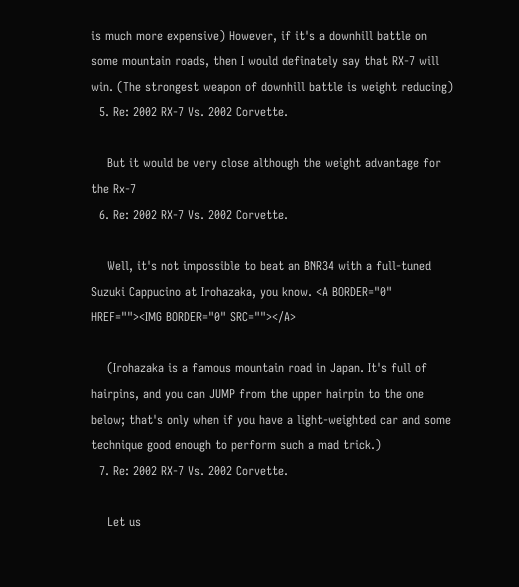is much more expensive) However, if it's a downhill battle on some mountain roads, then I would definately say that RX-7 will win. (The strongest weapon of downhill battle is weight reducing)
  5. Re: 2002 RX-7 Vs. 2002 Corvette.

    But it would be very close although the weight advantage for the Rx-7
  6. Re: 2002 RX-7 Vs. 2002 Corvette.

    Well, it's not impossible to beat an BNR34 with a full-tuned Suzuki Cappucino at Irohazaka, you know. <A BORDER="0" HREF=""><IMG BORDER="0" SRC=""></A>

    (Irohazaka is a famous mountain road in Japan. It's full of hairpins, and you can JUMP from the upper hairpin to the one below; that's only when if you have a light-weighted car and some technique good enough to perform such a mad trick.)
  7. Re: 2002 RX-7 Vs. 2002 Corvette.

    Let us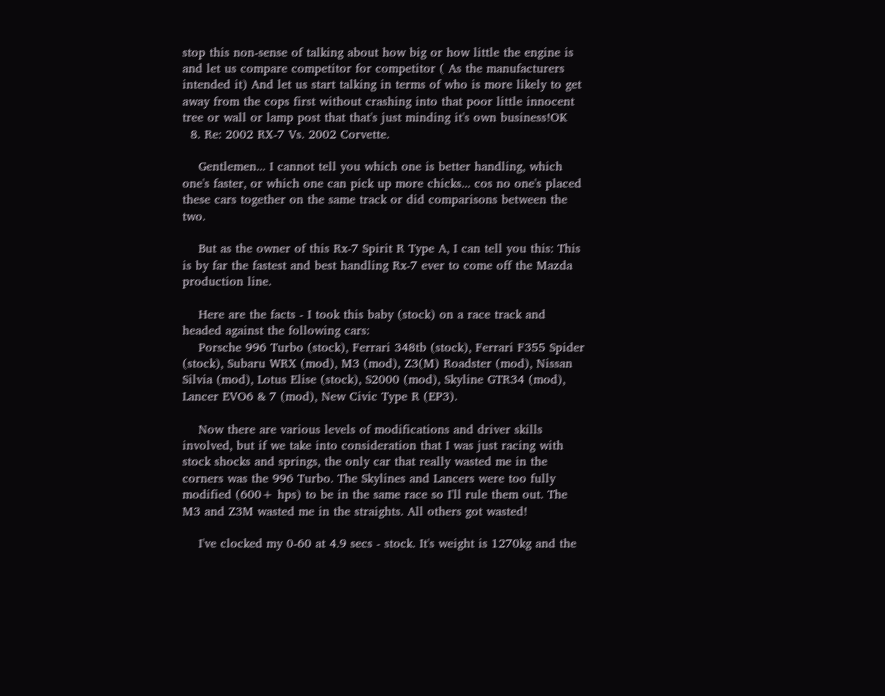stop this non-sense of talking about how big or how little the engine is and let us compare competitor for competitor ( As the manufacturers intended it) And let us start talking in terms of who is more likely to get away from the cops first without crashing into that poor little innocent tree or wall or lamp post that that's just minding it's own business!OK
  8. Re: 2002 RX-7 Vs. 2002 Corvette.

    Gentlemen... I cannot tell you which one is better handling, which one's faster, or which one can pick up more chicks... cos no one's placed these cars together on the same track or did comparisons between the two.

    But as the owner of this Rx-7 Spirit R Type A, I can tell you this: This is by far the fastest and best handling Rx-7 ever to come off the Mazda production line.

    Here are the facts - I took this baby (stock) on a race track and headed against the following cars:
    Porsche 996 Turbo (stock), Ferrari 348tb (stock), Ferrari F355 Spider (stock), Subaru WRX (mod), M3 (mod), Z3(M) Roadster (mod), Nissan Silvia (mod), Lotus Elise (stock), S2000 (mod), Skyline GTR34 (mod), Lancer EVO6 & 7 (mod), New Civic Type R (EP3).

    Now there are various levels of modifications and driver skills involved, but if we take into consideration that I was just racing with stock shocks and springs, the only car that really wasted me in the corners was the 996 Turbo. The Skylines and Lancers were too fully modified (600+ hps) to be in the same race so I'll rule them out. The M3 and Z3M wasted me in the straights. All others got wasted!

    I've clocked my 0-60 at 4.9 secs - stock. It's weight is 1270kg and the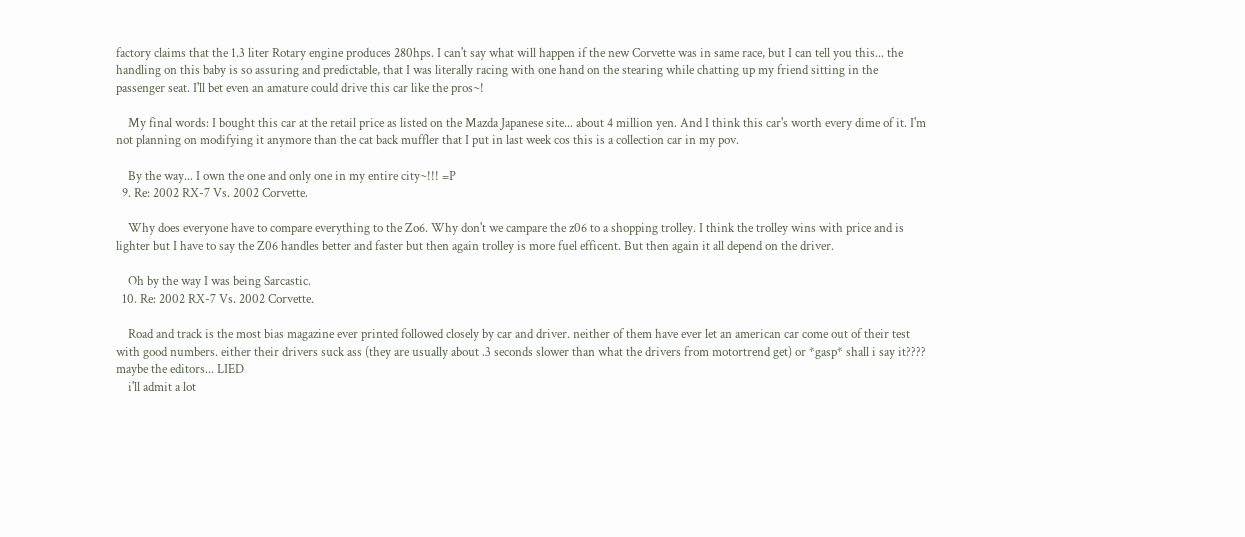factory claims that the 1.3 liter Rotary engine produces 280hps. I can't say what will happen if the new Corvette was in same race, but I can tell you this... the handling on this baby is so assuring and predictable, that I was literally racing with one hand on the stearing while chatting up my friend sitting in the passenger seat. I'll bet even an amature could drive this car like the pros~!

    My final words: I bought this car at the retail price as listed on the Mazda Japanese site... about 4 million yen. And I think this car's worth every dime of it. I'm not planning on modifying it anymore than the cat back muffler that I put in last week cos this is a collection car in my pov.

    By the way... I own the one and only one in my entire city~!!! =P
  9. Re: 2002 RX-7 Vs. 2002 Corvette.

    Why does everyone have to compare everything to the Zo6. Why don't we campare the z06 to a shopping trolley. I think the trolley wins with price and is lighter but I have to say the Z06 handles better and faster but then again trolley is more fuel efficent. But then again it all depend on the driver.

    Oh by the way I was being Sarcastic.
  10. Re: 2002 RX-7 Vs. 2002 Corvette.

    Road and track is the most bias magazine ever printed followed closely by car and driver. neither of them have ever let an american car come out of their test with good numbers. either their drivers suck ass (they are usually about .3 seconds slower than what the drivers from motortrend get) or *gasp* shall i say it???? maybe the editors... LIED
    i'll admit a lot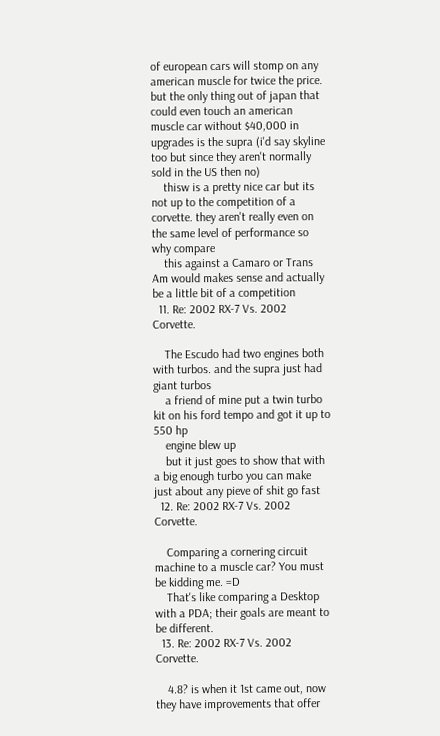of european cars will stomp on any american muscle for twice the price. but the only thing out of japan that could even touch an american muscle car without $40,000 in upgrades is the supra (i'd say skyline too but since they aren't normally sold in the US then no)
    thisw is a pretty nice car but its not up to the competition of a corvette. they aren't really even on the same level of performance so why compare
    this against a Camaro or Trans Am would makes sense and actually be a little bit of a competition
  11. Re: 2002 RX-7 Vs. 2002 Corvette.

    The Escudo had two engines both with turbos. and the supra just had giant turbos
    a friend of mine put a twin turbo kit on his ford tempo and got it up to 550 hp
    engine blew up
    but it just goes to show that with a big enough turbo you can make just about any pieve of shit go fast
  12. Re: 2002 RX-7 Vs. 2002 Corvette.

    Comparing a cornering circuit machine to a muscle car? You must be kidding me. =D
    That's like comparing a Desktop with a PDA; their goals are meant to be different.
  13. Re: 2002 RX-7 Vs. 2002 Corvette.

    4.8? is when it 1st came out, now they have improvements that offer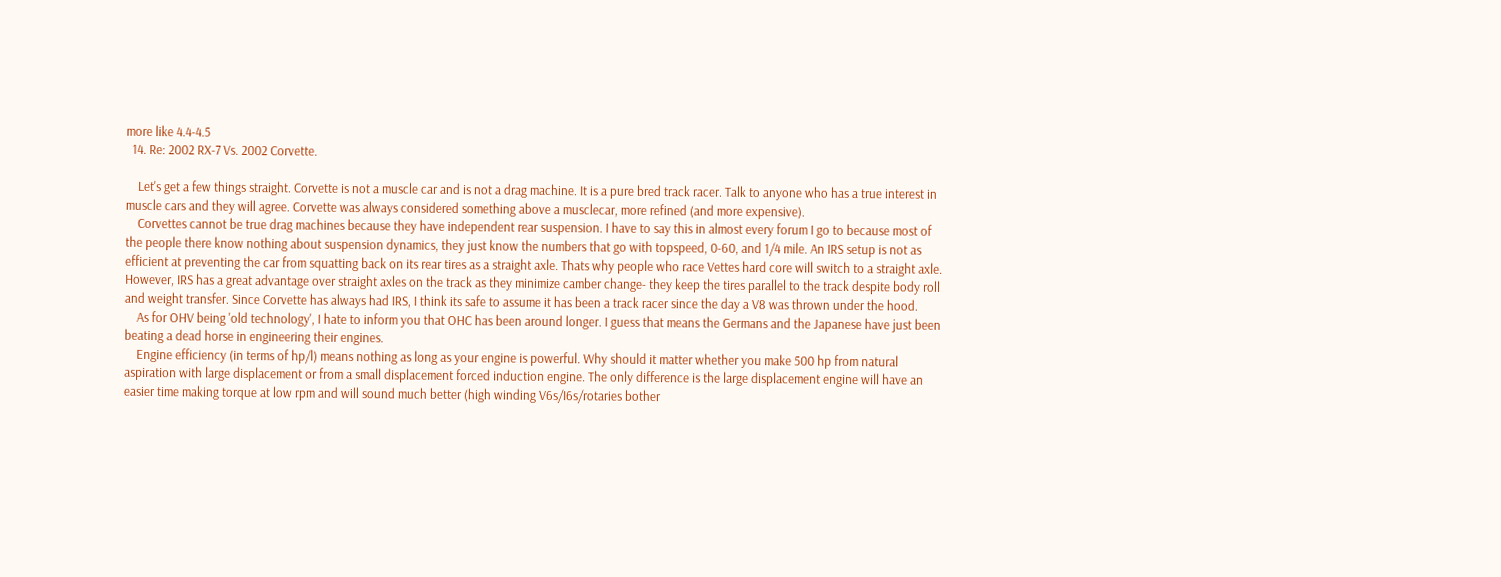more like 4.4-4.5
  14. Re: 2002 RX-7 Vs. 2002 Corvette.

    Let's get a few things straight. Corvette is not a muscle car and is not a drag machine. It is a pure bred track racer. Talk to anyone who has a true interest in muscle cars and they will agree. Corvette was always considered something above a musclecar, more refined (and more expensive).
    Corvettes cannot be true drag machines because they have independent rear suspension. I have to say this in almost every forum I go to because most of the people there know nothing about suspension dynamics, they just know the numbers that go with topspeed, 0-60, and 1/4 mile. An IRS setup is not as efficient at preventing the car from squatting back on its rear tires as a straight axle. Thats why people who race Vettes hard core will switch to a straight axle. However, IRS has a great advantage over straight axles on the track as they minimize camber change- they keep the tires parallel to the track despite body roll and weight transfer. Since Corvette has always had IRS, I think its safe to assume it has been a track racer since the day a V8 was thrown under the hood.
    As for OHV being 'old technology', I hate to inform you that OHC has been around longer. I guess that means the Germans and the Japanese have just been beating a dead horse in engineering their engines.
    Engine efficiency (in terms of hp/l) means nothing as long as your engine is powerful. Why should it matter whether you make 500 hp from natural aspiration with large displacement or from a small displacement forced induction engine. The only difference is the large displacement engine will have an easier time making torque at low rpm and will sound much better (high winding V6s/I6s/rotaries bother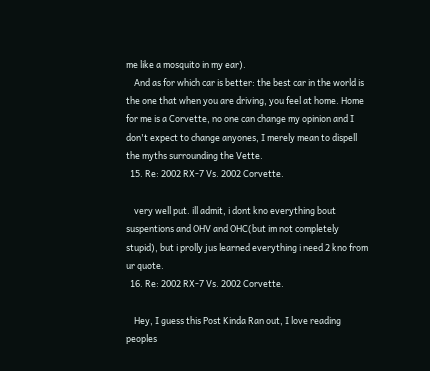me like a mosquito in my ear).
    And as for which car is better: the best car in the world is the one that when you are driving, you feel at home. Home for me is a Corvette, no one can change my opinion and I don't expect to change anyones, I merely mean to dispell the myths surrounding the Vette.
  15. Re: 2002 RX-7 Vs. 2002 Corvette.

    very well put. ill admit, i dont kno everything bout suspentions and OHV and OHC(but im not completely stupid), but i prolly jus learned everything i need 2 kno from ur quote.
  16. Re: 2002 RX-7 Vs. 2002 Corvette.

    Hey, I guess this Post Kinda Ran out, I love reading peoples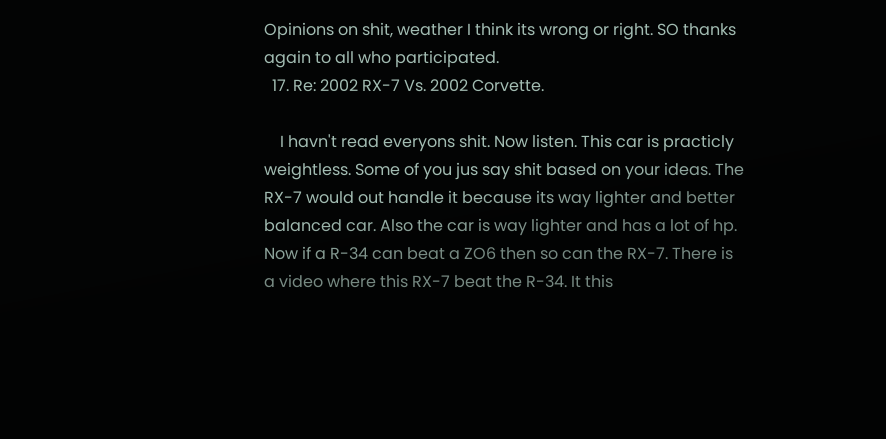Opinions on shit, weather I think its wrong or right. SO thanks again to all who participated.
  17. Re: 2002 RX-7 Vs. 2002 Corvette.

    I havn't read everyons shit. Now listen. This car is practicly weightless. Some of you jus say shit based on your ideas. The RX-7 would out handle it because its way lighter and better balanced car. Also the car is way lighter and has a lot of hp. Now if a R-34 can beat a ZO6 then so can the RX-7. There is a video where this RX-7 beat the R-34. It this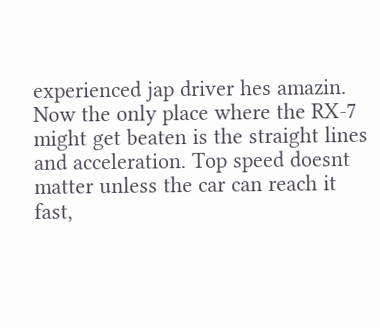experienced jap driver hes amazin. Now the only place where the RX-7 might get beaten is the straight lines and acceleration. Top speed doesnt matter unless the car can reach it fast,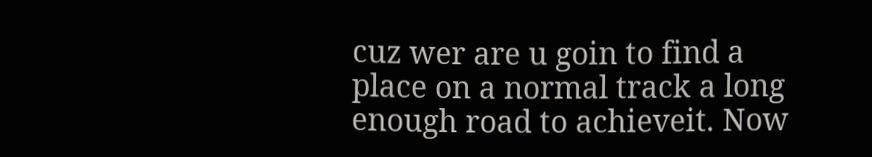cuz wer are u goin to find a place on a normal track a long enough road to achieveit. Now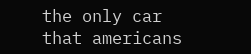the only car that americans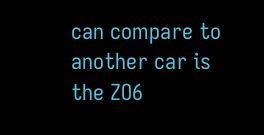can compare to another car is the ZO6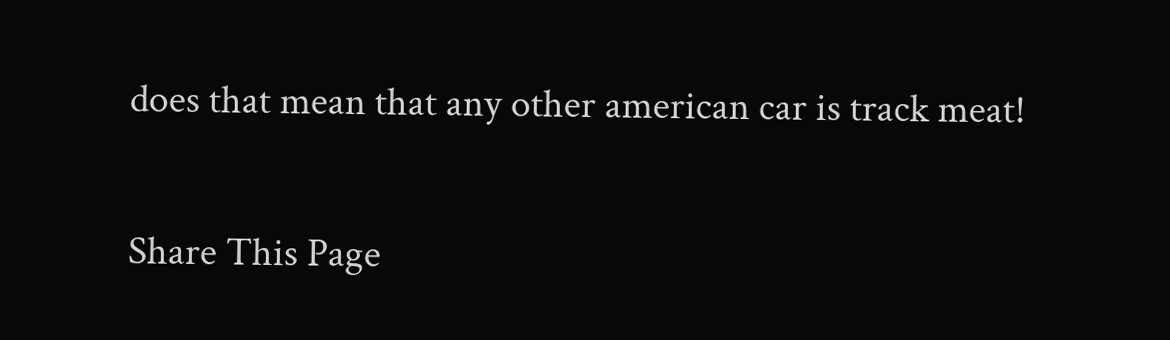does that mean that any other american car is track meat!

Share This Page